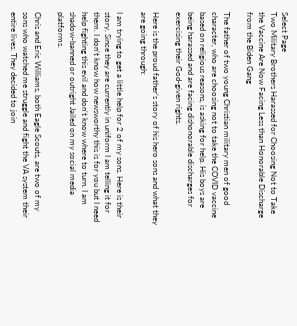Select Page
Two Military Brothers Harassed for Choosing Not to Take the Vaccine Are Now Facing Less than Honorable Discharge from the Biden Gang

The father of two young Christian military men of good character, who are choosing not to take the COVID vaccine based on religious reasons, is asking for help. His boys are being harassed and are facing dishonorable discharges for exercising their God-given rights.

Here is the proud father’s story of his hero sons and what they are going through:

I am trying to get a little help for 2 of my sons. Here is their story. Since they are currently in uniform I am telling it for them. I don’t know how newsworthy this is for you but I need help fighting this evil and don’t know where to turn. I am shadow-banned or outright Jailed on my social media platforms.

Chris and Eric Williams, both Eagle Scouts, are two of my sons who watched me struggle and fight the VA system their entire lives. They decided to join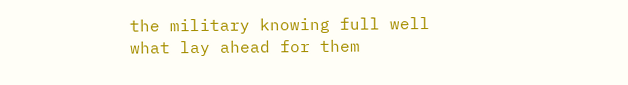the military knowing full well what lay ahead for them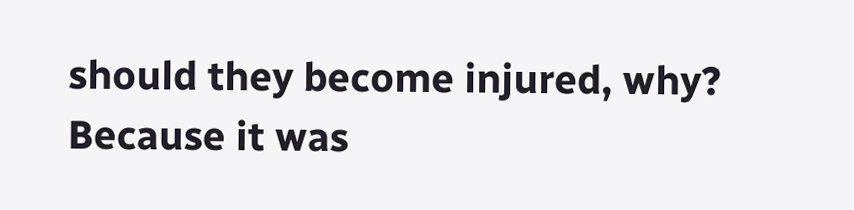should they become injured, why? Because it was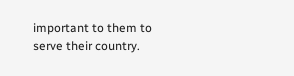important to them to serve their country.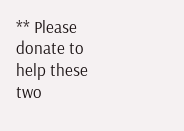** Please donate to help these two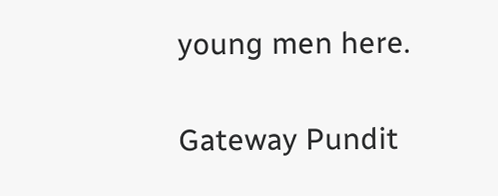young men here.

Gateway Pundit